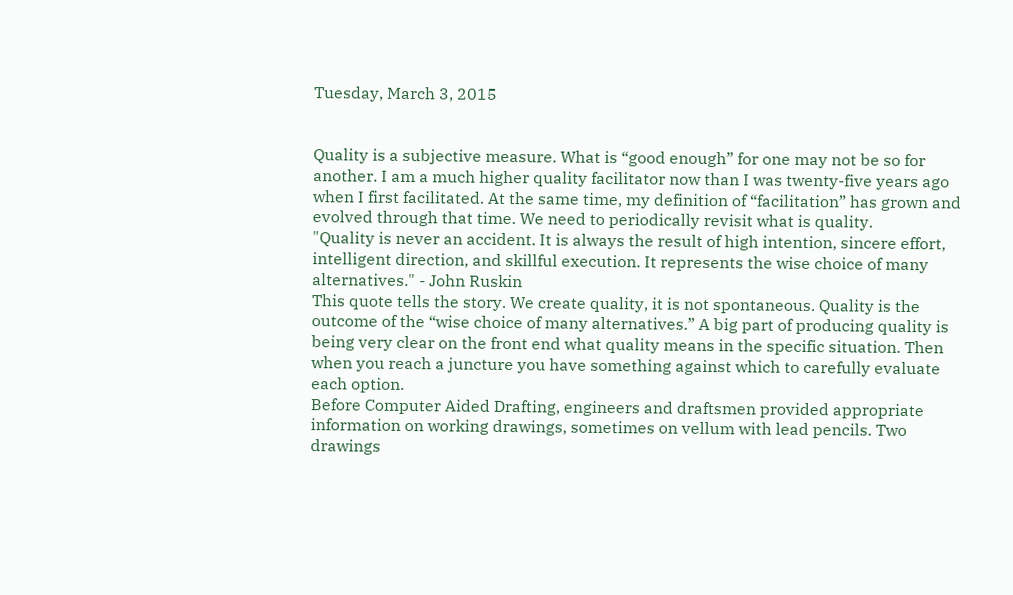Tuesday, March 3, 2015


Quality is a subjective measure. What is “good enough” for one may not be so for another. I am a much higher quality facilitator now than I was twenty-five years ago when I first facilitated. At the same time, my definition of “facilitation” has grown and evolved through that time. We need to periodically revisit what is quality.
"Quality is never an accident. It is always the result of high intention, sincere effort, intelligent direction, and skillful execution. It represents the wise choice of many alternatives." - John Ruskin
This quote tells the story. We create quality, it is not spontaneous. Quality is the outcome of the “wise choice of many alternatives.” A big part of producing quality is being very clear on the front end what quality means in the specific situation. Then when you reach a juncture you have something against which to carefully evaluate each option.
Before Computer Aided Drafting, engineers and draftsmen provided appropriate information on working drawings, sometimes on vellum with lead pencils. Two drawings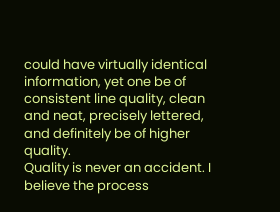could have virtually identical information, yet one be of consistent line quality, clean and neat, precisely lettered, and definitely be of higher quality.
Quality is never an accident. I believe the process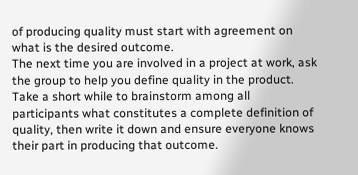of producing quality must start with agreement on what is the desired outcome.
The next time you are involved in a project at work, ask the group to help you define quality in the product. Take a short while to brainstorm among all participants what constitutes a complete definition of quality, then write it down and ensure everyone knows their part in producing that outcome.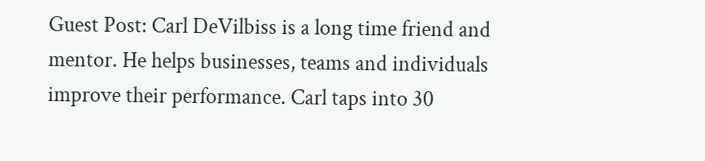Guest Post: Carl DeVilbiss is a long time friend and mentor. He helps businesses, teams and individuals improve their performance. Carl taps into 30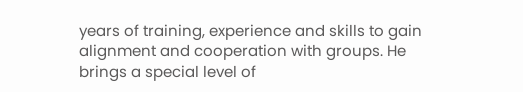years of training, experience and skills to gain alignment and cooperation with groups. He brings a special level of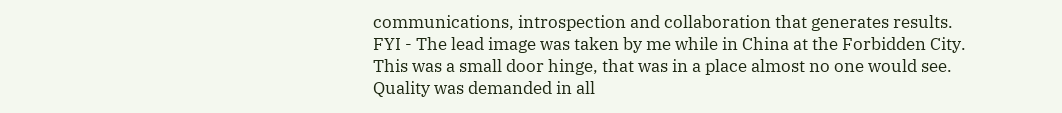communications, introspection and collaboration that generates results.
FYI - The lead image was taken by me while in China at the Forbidden City. This was a small door hinge, that was in a place almost no one would see. Quality was demanded in all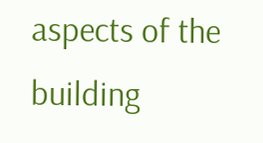aspects of the building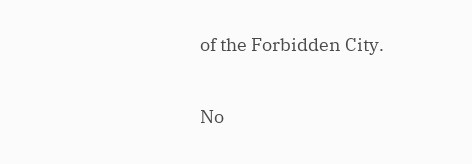of the Forbidden City.

No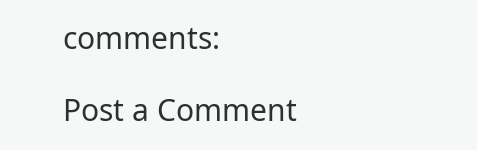comments:

Post a Comment